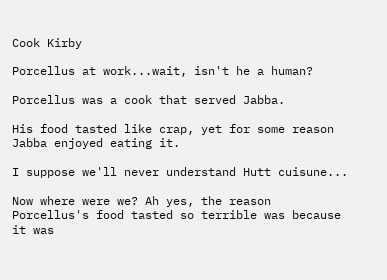Cook Kirby

Porcellus at work...wait, isn't he a human?

Porcellus was a cook that served Jabba.

His food tasted like crap, yet for some reason Jabba enjoyed eating it.

I suppose we'll never understand Hutt cuisune...

Now where were we? Ah yes, the reason Porcellus's food tasted so terrible was because it was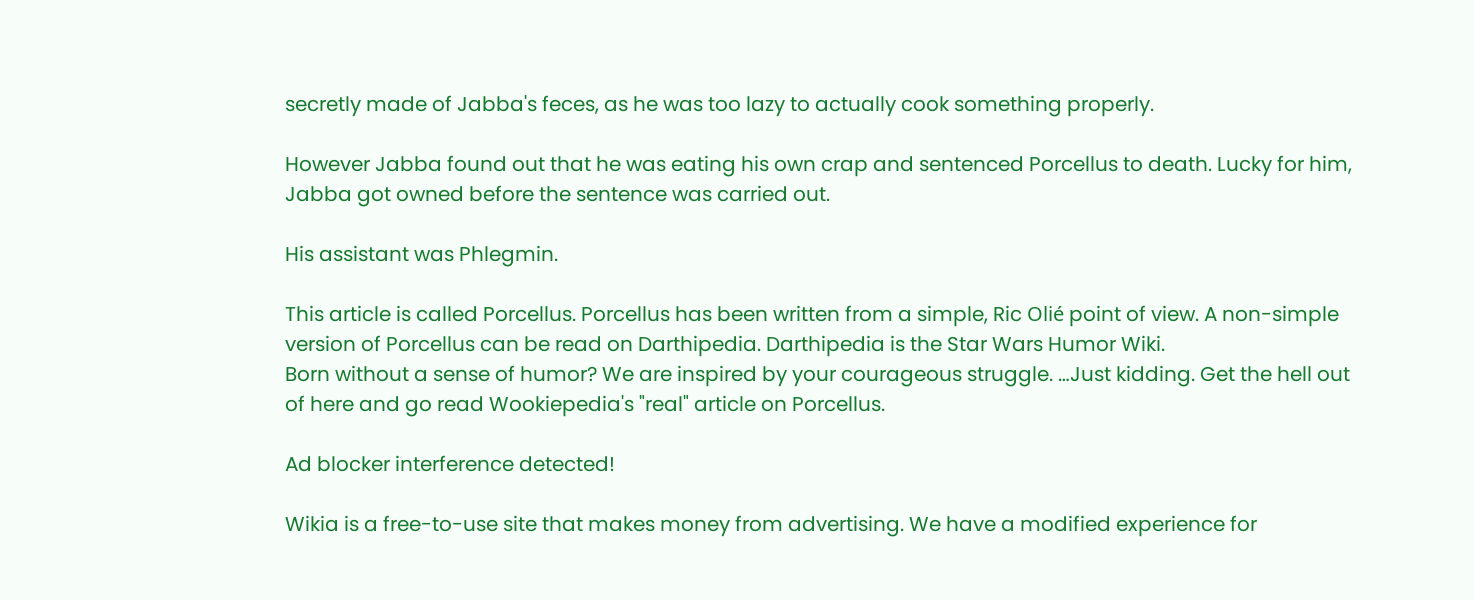secretly made of Jabba's feces, as he was too lazy to actually cook something properly.

However Jabba found out that he was eating his own crap and sentenced Porcellus to death. Lucky for him, Jabba got owned before the sentence was carried out.

His assistant was Phlegmin.

This article is called Porcellus. Porcellus has been written from a simple, Ric Olié point of view. A non-simple version of Porcellus can be read on Darthipedia. Darthipedia is the Star Wars Humor Wiki.
Born without a sense of humor? We are inspired by your courageous struggle. …Just kidding. Get the hell out of here and go read Wookiepedia's "real" article on Porcellus.

Ad blocker interference detected!

Wikia is a free-to-use site that makes money from advertising. We have a modified experience for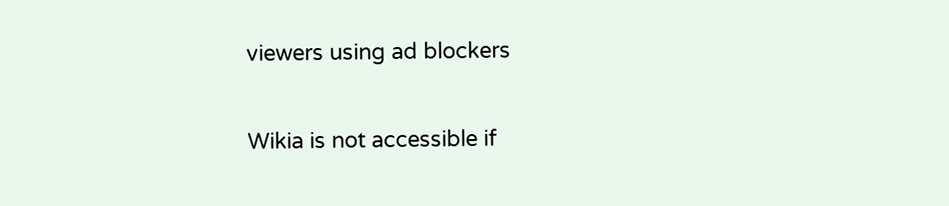viewers using ad blockers

Wikia is not accessible if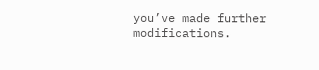you’ve made further modifications.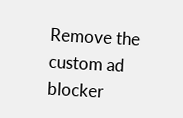Remove the custom ad blocker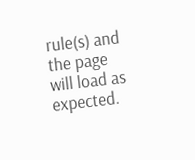rule(s) and the page will load as expected.